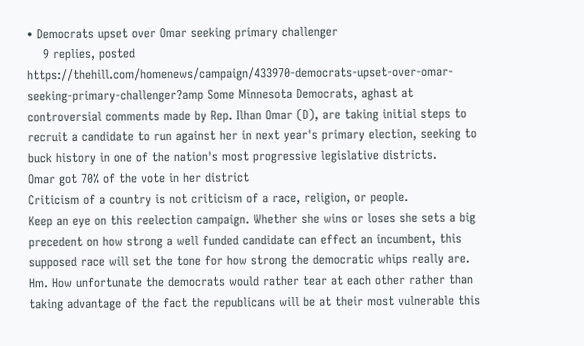• Democrats upset over Omar seeking primary challenger
    9 replies, posted
https://thehill.com/homenews/campaign/433970-democrats-upset-over-omar-seeking-primary-challenger?amp Some Minnesota Democrats, aghast at controversial comments made by Rep. Ilhan Omar (D), are taking initial steps to recruit a candidate to run against her in next year's primary election, seeking to buck history in one of the nation's most progressive legislative districts.
Omar got 70% of the vote in her district
Criticism of a country is not criticism of a race, religion, or people.
Keep an eye on this reelection campaign. Whether she wins or loses she sets a big precedent on how strong a well funded candidate can effect an incumbent, this supposed race will set the tone for how strong the democratic whips really are. Hm. How unfortunate the democrats would rather tear at each other rather than taking advantage of the fact the republicans will be at their most vulnerable this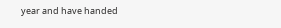year and have handed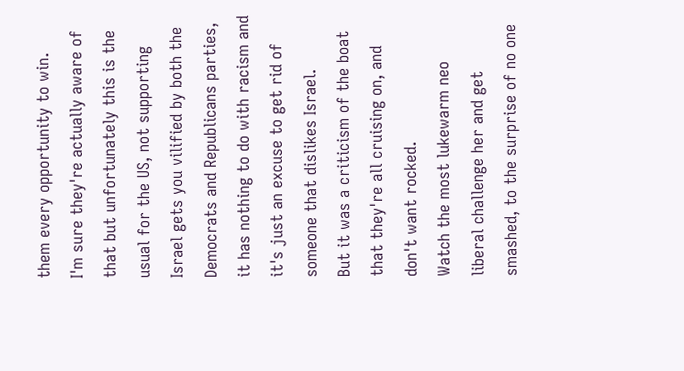them every opportunity to win.
I'm sure they're actually aware of that but unfortunately this is the usual for the US, not supporting Israel gets you vilified by both the Democrats and Republicans parties, it has nothing to do with racism and it's just an excuse to get rid of someone that dislikes Israel.
But it was a criticism of the boat that they're all cruising on, and don't want rocked.
Watch the most lukewarm neo liberal challenge her and get smashed, to the surprise of no one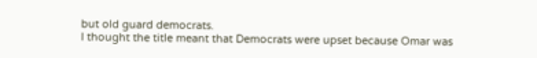but old guard democrats.
I thought the title meant that Democrats were upset because Omar was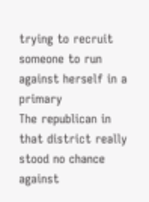trying to recruit someone to run against herself in a primary
The republican in that district really stood no chance against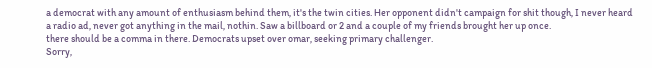a democrat with any amount of enthusiasm behind them, it's the twin cities. Her opponent didn't campaign for shit though, I never heard a radio ad, never got anything in the mail, nothin. Saw a billboard or 2 and a couple of my friends brought her up once.
there should be a comma in there. Democrats upset over omar, seeking primary challenger.
Sorry,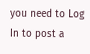you need to Log In to post a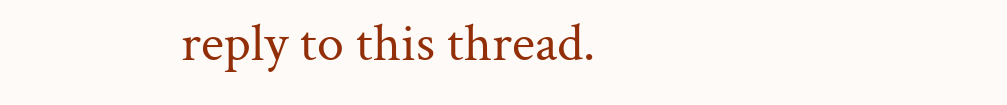reply to this thread.